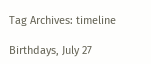Tag Archives: timeline

Birthdays, July 27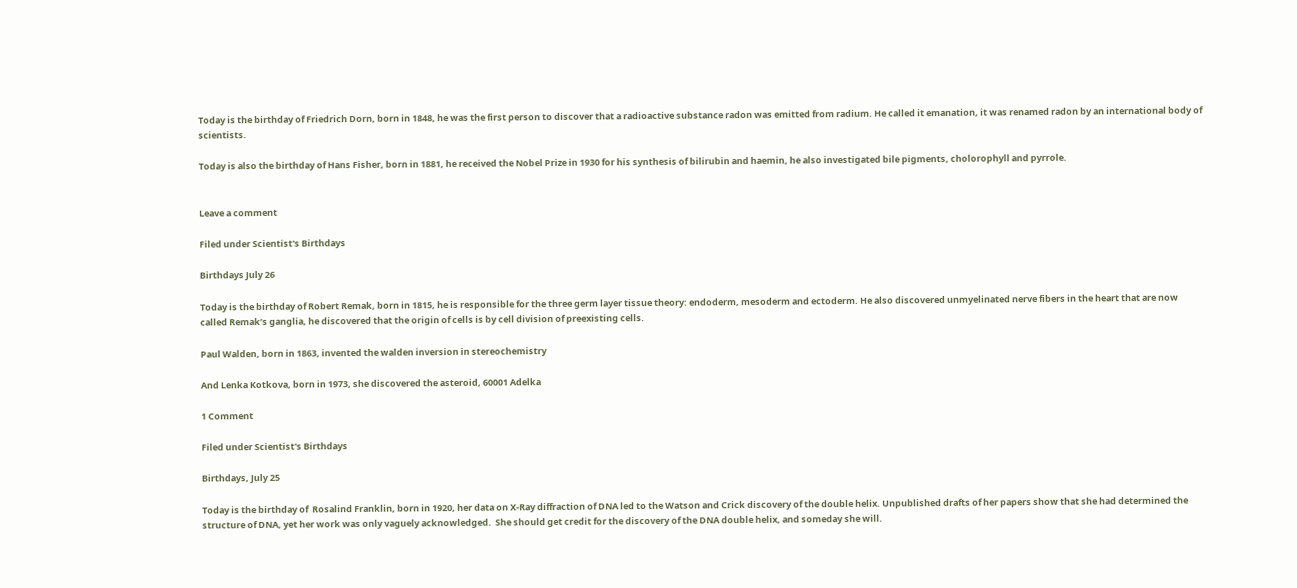Today is the birthday of Friedrich Dorn, born in 1848, he was the first person to discover that a radioactive substance radon was emitted from radium. He called it emanation, it was renamed radon by an international body of scientists.

Today is also the birthday of Hans Fisher, born in 1881, he received the Nobel Prize in 1930 for his synthesis of bilirubin and haemin, he also investigated bile pigments, cholorophyll and pyrrole.


Leave a comment

Filed under Scientist's Birthdays

Birthdays July 26

Today is the birthday of Robert Remak, born in 1815, he is responsible for the three germ layer tissue theory: endoderm, mesoderm and ectoderm. He also discovered unmyelinated nerve fibers in the heart that are now called Remak’s ganglia, he discovered that the origin of cells is by cell division of preexisting cells.

Paul Walden, born in 1863, invented the walden inversion in stereochemistry

And Lenka Kotkova, born in 1973, she discovered the asteroid, 60001 Adelka

1 Comment

Filed under Scientist's Birthdays

Birthdays, July 25

Today is the birthday of  Rosalind Franklin, born in 1920, her data on X-Ray diffraction of DNA led to the Watson and Crick discovery of the double helix. Unpublished drafts of her papers show that she had determined the structure of DNA, yet her work was only vaguely acknowledged.  She should get credit for the discovery of the DNA double helix, and someday she will.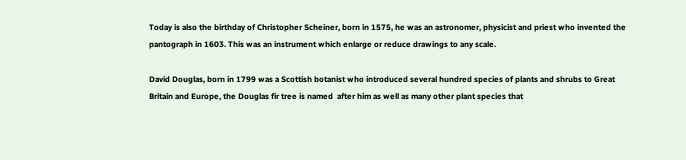Today is also the birthday of Christopher Scheiner, born in 1575, he was an astronomer, physicist and priest who invented the pantograph in 1603. This was an instrument which enlarge or reduce drawings to any scale.

David Douglas, born in 1799 was a Scottish botanist who introduced several hundred species of plants and shrubs to Great Britain and Europe, the Douglas fir tree is named  after him as well as many other plant species that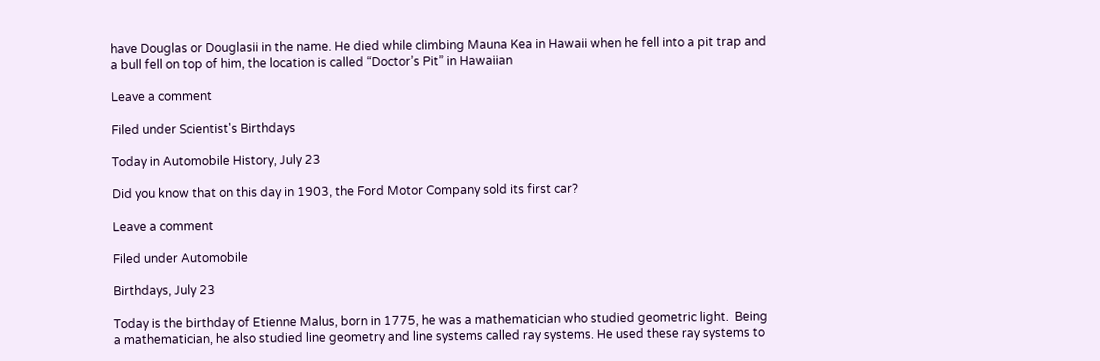have Douglas or Douglasii in the name. He died while climbing Mauna Kea in Hawaii when he fell into a pit trap and a bull fell on top of him, the location is called “Doctor’s Pit” in Hawaiian

Leave a comment

Filed under Scientist's Birthdays

Today in Automobile History, July 23

Did you know that on this day in 1903, the Ford Motor Company sold its first car?

Leave a comment

Filed under Automobile

Birthdays, July 23

Today is the birthday of Etienne Malus, born in 1775, he was a mathematician who studied geometric light.  Being a mathematician, he also studied line geometry and line systems called ray systems. He used these ray systems to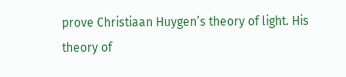prove Christiaan Huygen’s theory of light. His theory of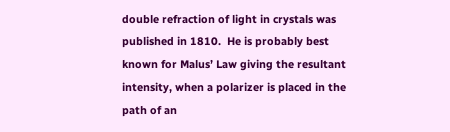double refraction of light in crystals was published in 1810.  He is probably best known for Malus’ Law giving the resultant intensity, when a polarizer is placed in the path of an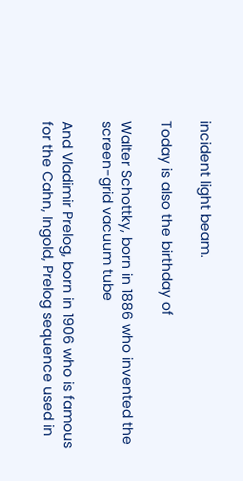incident light beam.

Today is also the birthday of

Walter Schottky, born in 1886 who invented the screen-grid vacuum tube

And Vladimir Prelog, born in 1906 who is famous for the Cahn, Ingold, Prelog sequence used in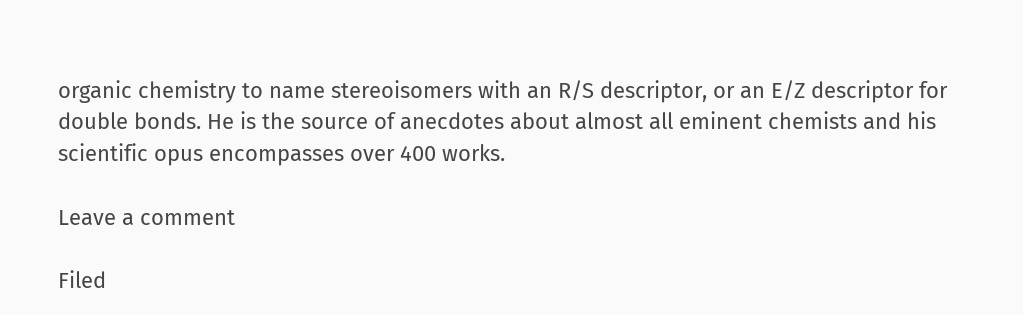organic chemistry to name stereoisomers with an R/S descriptor, or an E/Z descriptor for double bonds. He is the source of anecdotes about almost all eminent chemists and his scientific opus encompasses over 400 works.

Leave a comment

Filed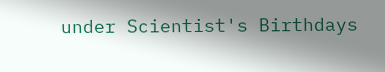under Scientist's Birthdays